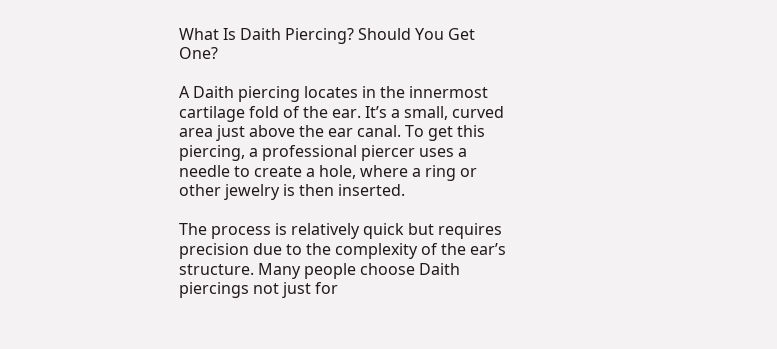What Is Daith Piercing? Should You Get One?

A Daith piercing locates in the innermost cartilage fold of the ear. It’s a small, curved area just above the ear canal. To get this piercing, a professional piercer uses a needle to create a hole, where a ring or other jewelry is then inserted.

The process is relatively quick but requires precision due to the complexity of the ear’s structure. Many people choose Daith piercings not just for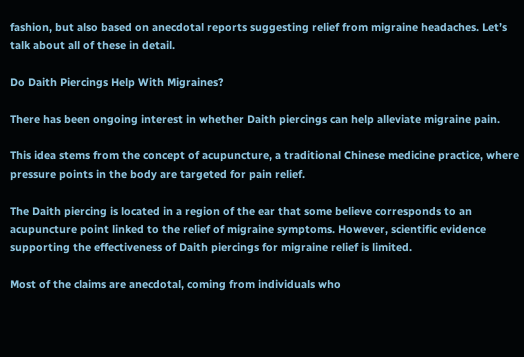fashion, but also based on anecdotal reports suggesting relief from migraine headaches. Let’s talk about all of these in detail.

Do Daith Piercings Help With Migraines?

There has been ongoing interest in whether Daith piercings can help alleviate migraine pain.

This idea stems from the concept of acupuncture, a traditional Chinese medicine practice, where pressure points in the body are targeted for pain relief.

The Daith piercing is located in a region of the ear that some believe corresponds to an acupuncture point linked to the relief of migraine symptoms. However, scientific evidence supporting the effectiveness of Daith piercings for migraine relief is limited.

Most of the claims are anecdotal, coming from individuals who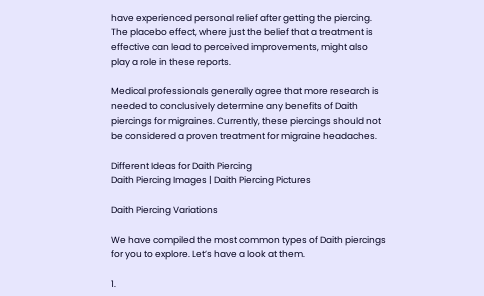have experienced personal relief after getting the piercing. The placebo effect, where just the belief that a treatment is effective can lead to perceived improvements, might also play a role in these reports.

Medical professionals generally agree that more research is needed to conclusively determine any benefits of Daith piercings for migraines. Currently, these piercings should not be considered a proven treatment for migraine headaches.

Different Ideas for Daith Piercing
Daith Piercing Images | Daith Piercing Pictures

Daith Piercing Variations

We have compiled the most common types of Daith piercings for you to explore. Let’s have a look at them.

1.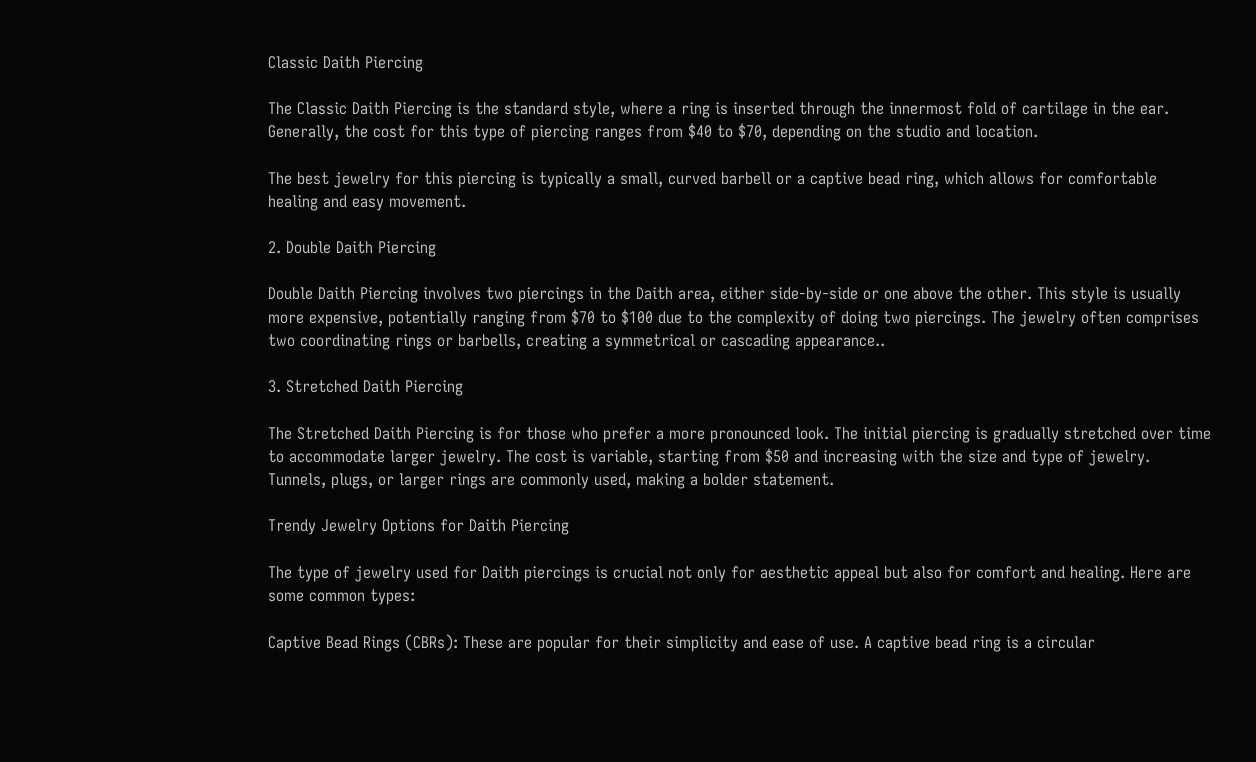Classic Daith Piercing

The Classic Daith Piercing is the standard style, where a ring is inserted through the innermost fold of cartilage in the ear. Generally, the cost for this type of piercing ranges from $40 to $70, depending on the studio and location.

The best jewelry for this piercing is typically a small, curved barbell or a captive bead ring, which allows for comfortable healing and easy movement.

2. Double Daith Piercing

Double Daith Piercing involves two piercings in the Daith area, either side-by-side or one above the other. This style is usually more expensive, potentially ranging from $70 to $100 due to the complexity of doing two piercings. The jewelry often comprises two coordinating rings or barbells, creating a symmetrical or cascading appearance..

3. Stretched Daith Piercing

The Stretched Daith Piercing is for those who prefer a more pronounced look. The initial piercing is gradually stretched over time to accommodate larger jewelry. The cost is variable, starting from $50 and increasing with the size and type of jewelry. Tunnels, plugs, or larger rings are commonly used, making a bolder statement.

Trendy Jewelry Options for Daith Piercing

The type of jewelry used for Daith piercings is crucial not only for aesthetic appeal but also for comfort and healing. Here are some common types:

Captive Bead Rings (CBRs): These are popular for their simplicity and ease of use. A captive bead ring is a circular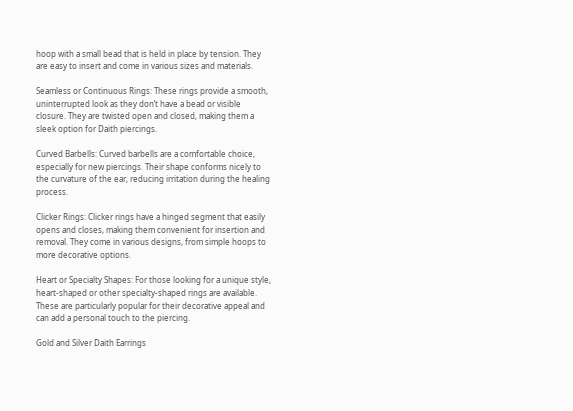hoop with a small bead that is held in place by tension. They are easy to insert and come in various sizes and materials.

Seamless or Continuous Rings: These rings provide a smooth, uninterrupted look as they don’t have a bead or visible closure. They are twisted open and closed, making them a sleek option for Daith piercings.

Curved Barbells: Curved barbells are a comfortable choice, especially for new piercings. Their shape conforms nicely to the curvature of the ear, reducing irritation during the healing process.

Clicker Rings: Clicker rings have a hinged segment that easily opens and closes, making them convenient for insertion and removal. They come in various designs, from simple hoops to more decorative options.

Heart or Specialty Shapes: For those looking for a unique style, heart-shaped or other specialty-shaped rings are available. These are particularly popular for their decorative appeal and can add a personal touch to the piercing.

Gold and Silver Daith Earrings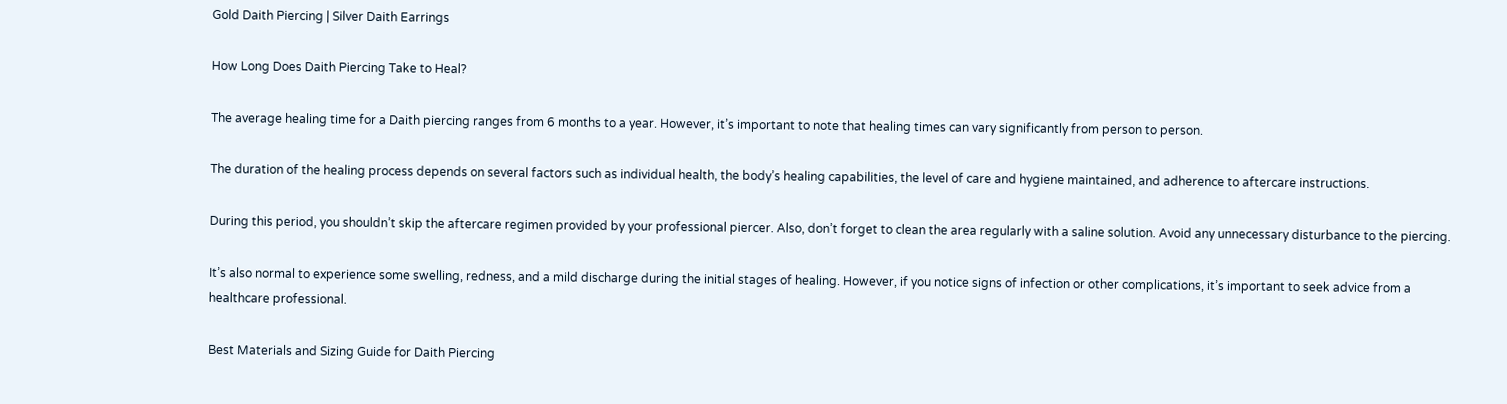Gold Daith Piercing | Silver Daith Earrings

How Long Does Daith Piercing Take to Heal?

The average healing time for a Daith piercing ranges from 6 months to a year. However, it’s important to note that healing times can vary significantly from person to person.

The duration of the healing process depends on several factors such as individual health, the body’s healing capabilities, the level of care and hygiene maintained, and adherence to aftercare instructions.

During this period, you shouldn’t skip the aftercare regimen provided by your professional piercer. Also, don’t forget to clean the area regularly with a saline solution. Avoid any unnecessary disturbance to the piercing.

It’s also normal to experience some swelling, redness, and a mild discharge during the initial stages of healing. However, if you notice signs of infection or other complications, it’s important to seek advice from a healthcare professional.

Best Materials and Sizing Guide for Daith Piercing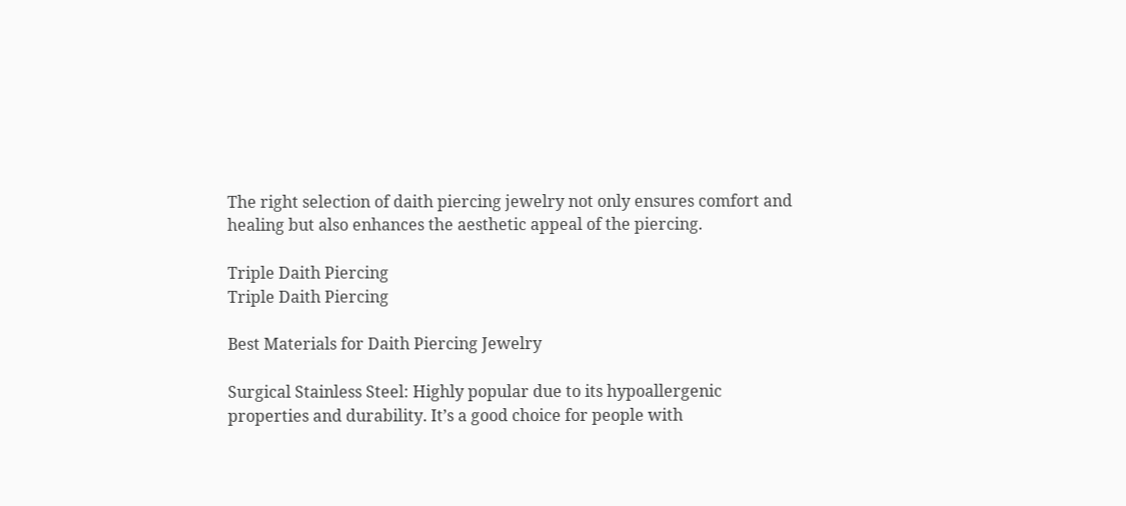The right selection of daith piercing jewelry not only ensures comfort and healing but also enhances the aesthetic appeal of the piercing.

Triple Daith Piercing
Triple Daith Piercing

Best Materials for Daith Piercing Jewelry

Surgical Stainless Steel: Highly popular due to its hypoallergenic properties and durability. It’s a good choice for people with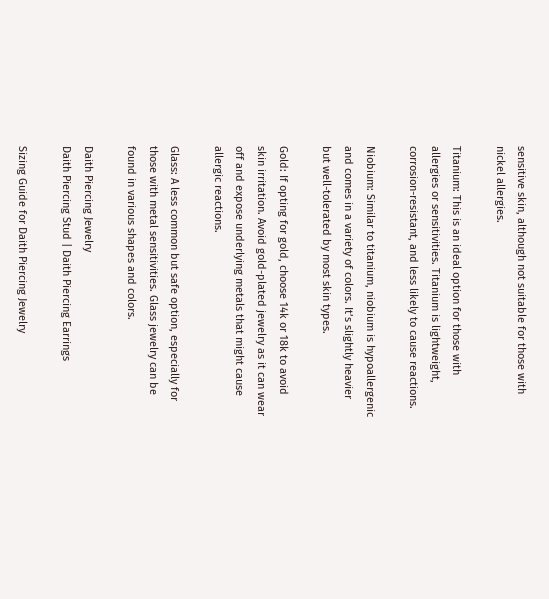sensitive skin, although not suitable for those with nickel allergies.

Titanium: This is an ideal option for those with allergies or sensitivities. Titanium is lightweight, corrosion-resistant, and less likely to cause reactions.

Niobium: Similar to titanium, niobium is hypoallergenic and comes in a variety of colors. It’s slightly heavier but well-tolerated by most skin types.

Gold: If opting for gold, choose 14k or 18k to avoid skin irritation. Avoid gold-plated jewelry as it can wear off and expose underlying metals that might cause allergic reactions.

Glass: A less common but safe option, especially for those with metal sensitivities. Glass jewelry can be found in various shapes and colors.

Daith Piercing Jewelry
Daith Piercing Stud | Daith Piercing Earrings

Sizing Guide for Daith Piercing Jewelry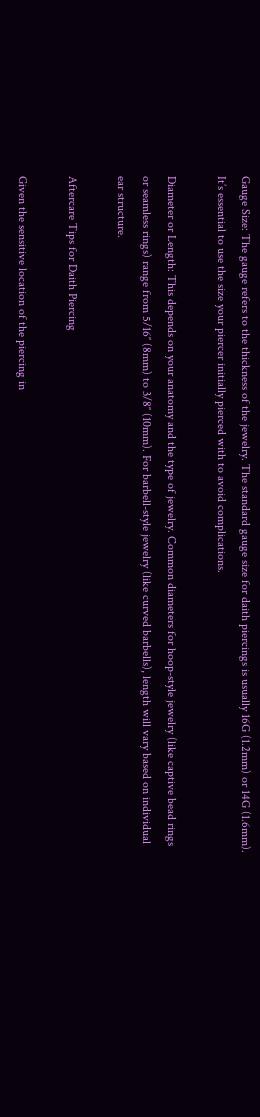Gauge Size: The gauge refers to the thickness of the jewelry. The standard gauge size for daith piercings is usually 16G (1.2mm) or 14G (1.6mm). It’s essential to use the size your piercer initially pierced with to avoid complications.

Diameter or Length: This depends on your anatomy and the type of jewelry. Common diameters for hoop-style jewelry (like captive bead rings or seamless rings) range from 5/16″ (8mm) to 3/8″ (10mm). For barbell-style jewelry (like curved barbells), length will vary based on individual ear structure.

Aftercare Tips for Daith Piercing

Given the sensitive location of the piercing in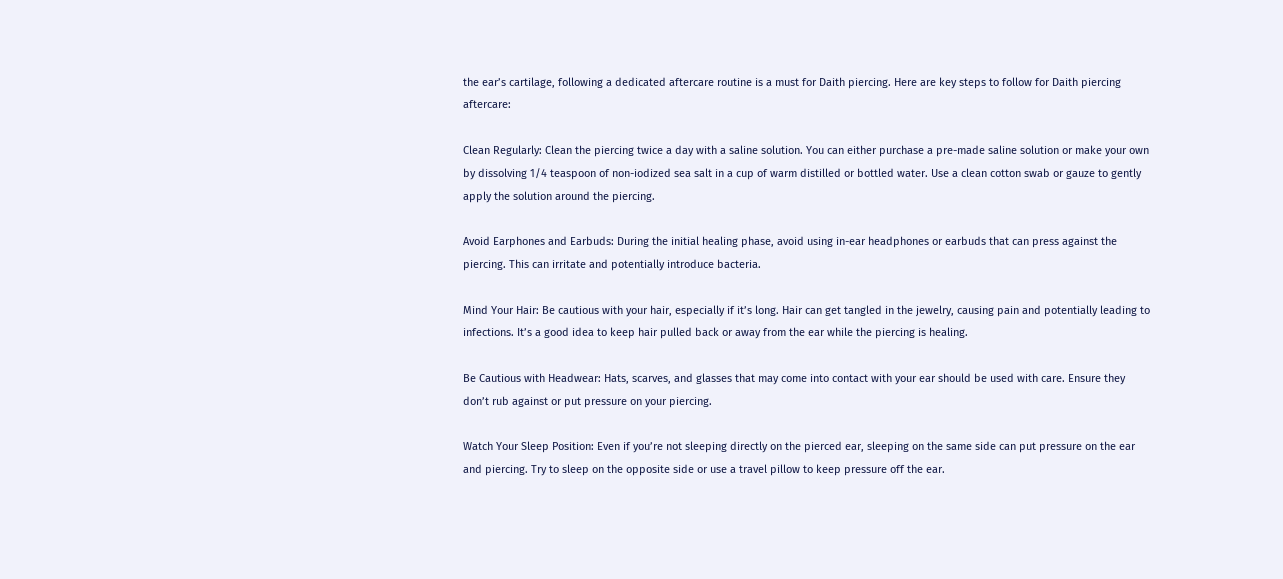the ear’s cartilage, following a dedicated aftercare routine is a must for Daith piercing. Here are key steps to follow for Daith piercing aftercare:

Clean Regularly: Clean the piercing twice a day with a saline solution. You can either purchase a pre-made saline solution or make your own by dissolving 1/4 teaspoon of non-iodized sea salt in a cup of warm distilled or bottled water. Use a clean cotton swab or gauze to gently apply the solution around the piercing.

Avoid Earphones and Earbuds: During the initial healing phase, avoid using in-ear headphones or earbuds that can press against the piercing. This can irritate and potentially introduce bacteria.

Mind Your Hair: Be cautious with your hair, especially if it’s long. Hair can get tangled in the jewelry, causing pain and potentially leading to infections. It’s a good idea to keep hair pulled back or away from the ear while the piercing is healing.

Be Cautious with Headwear: Hats, scarves, and glasses that may come into contact with your ear should be used with care. Ensure they don’t rub against or put pressure on your piercing.

Watch Your Sleep Position: Even if you’re not sleeping directly on the pierced ear, sleeping on the same side can put pressure on the ear and piercing. Try to sleep on the opposite side or use a travel pillow to keep pressure off the ear.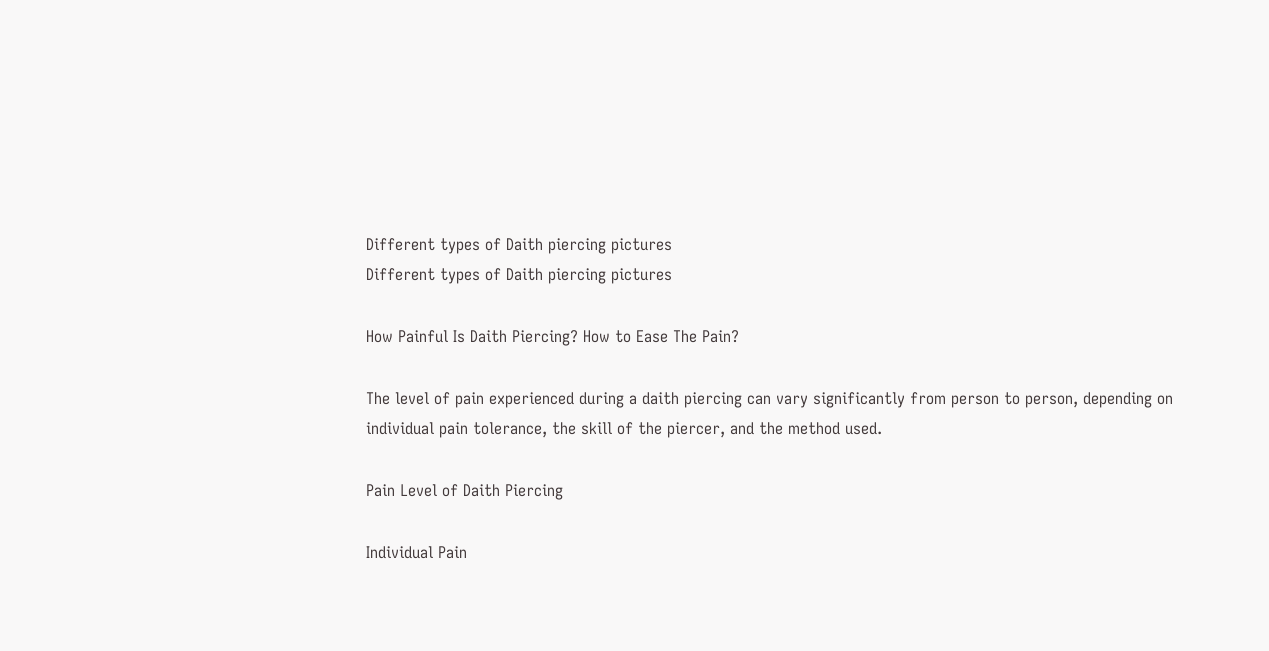Different types of Daith piercing pictures
Different types of Daith piercing pictures

How Painful Is Daith Piercing? How to Ease The Pain?

The level of pain experienced during a daith piercing can vary significantly from person to person, depending on individual pain tolerance, the skill of the piercer, and the method used.

Pain Level of Daith Piercing

Individual Pain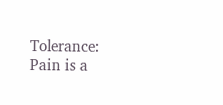Tolerance: Pain is a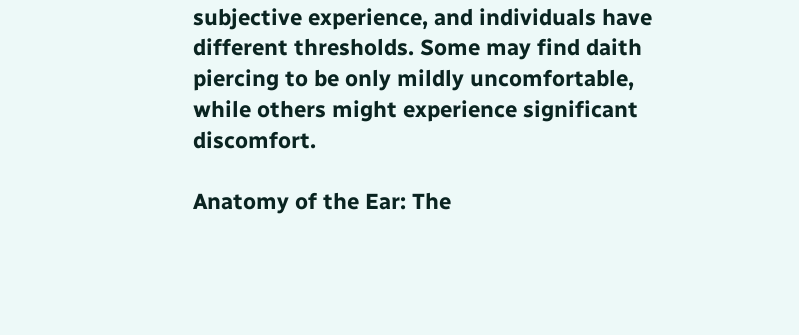subjective experience, and individuals have different thresholds. Some may find daith piercing to be only mildly uncomfortable, while others might experience significant discomfort.

Anatomy of the Ear: The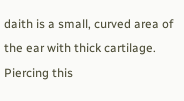daith is a small, curved area of the ear with thick cartilage. Piercing this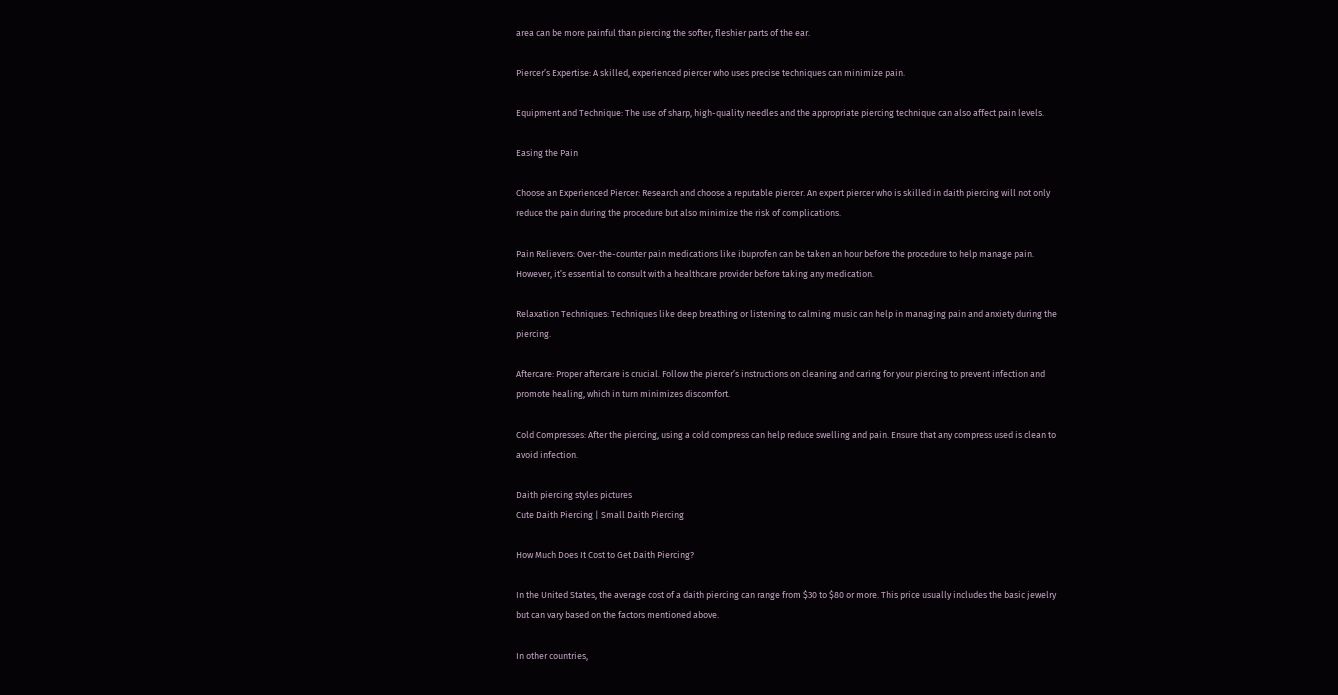area can be more painful than piercing the softer, fleshier parts of the ear.

Piercer’s Expertise: A skilled, experienced piercer who uses precise techniques can minimize pain.

Equipment and Technique: The use of sharp, high-quality needles and the appropriate piercing technique can also affect pain levels.

Easing the Pain

Choose an Experienced Piercer: Research and choose a reputable piercer. An expert piercer who is skilled in daith piercing will not only reduce the pain during the procedure but also minimize the risk of complications.

Pain Relievers: Over-the-counter pain medications like ibuprofen can be taken an hour before the procedure to help manage pain. However, it’s essential to consult with a healthcare provider before taking any medication.

Relaxation Techniques: Techniques like deep breathing or listening to calming music can help in managing pain and anxiety during the piercing.

Aftercare: Proper aftercare is crucial. Follow the piercer’s instructions on cleaning and caring for your piercing to prevent infection and promote healing, which in turn minimizes discomfort.

Cold Compresses: After the piercing, using a cold compress can help reduce swelling and pain. Ensure that any compress used is clean to avoid infection.

Daith piercing styles pictures
Cute Daith Piercing | Small Daith Piercing

How Much Does It Cost to Get Daith Piercing?

In the United States, the average cost of a daith piercing can range from $30 to $80 or more. This price usually includes the basic jewelry but can vary based on the factors mentioned above.

In other countries,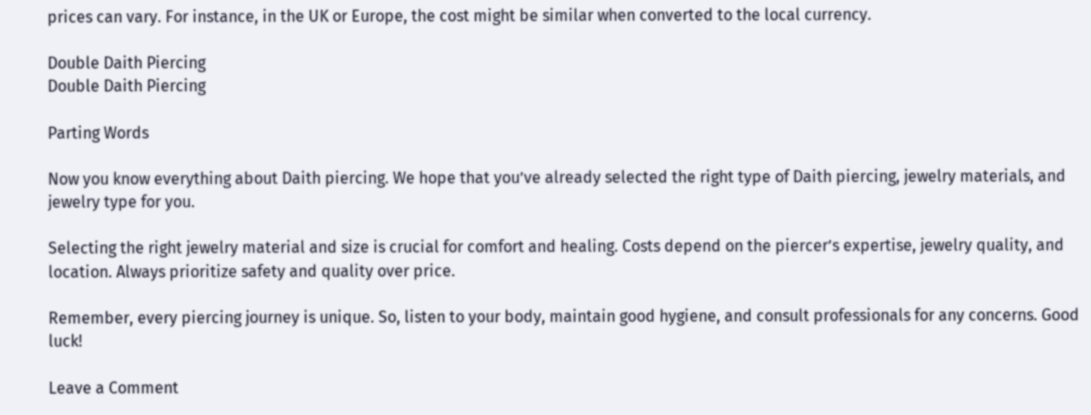prices can vary. For instance, in the UK or Europe, the cost might be similar when converted to the local currency.

Double Daith Piercing
Double Daith Piercing

Parting Words

Now you know everything about Daith piercing. We hope that you’ve already selected the right type of Daith piercing, jewelry materials, and jewelry type for you.

Selecting the right jewelry material and size is crucial for comfort and healing. Costs depend on the piercer’s expertise, jewelry quality, and location. Always prioritize safety and quality over price.

Remember, every piercing journey is unique. So, listen to your body, maintain good hygiene, and consult professionals for any concerns. Good luck!

Leave a Comment